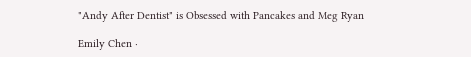"Andy After Dentist" is Obsessed with Pancakes and Meg Ryan

Emily Chen ·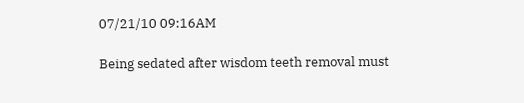07/21/10 09:16AM

Being sedated after wisdom teeth removal must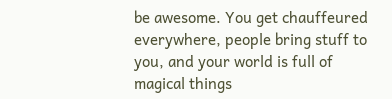be awesome. You get chauffeured everywhere, people bring stuff to you, and your world is full of magical things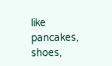like pancakes, shoes,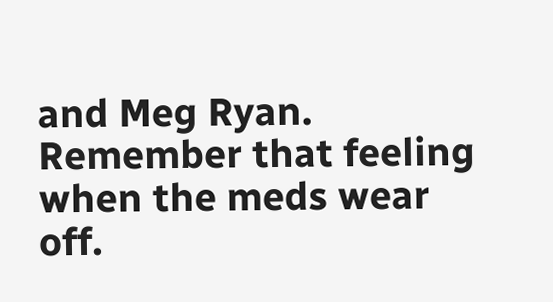and Meg Ryan. Remember that feeling when the meds wear off.